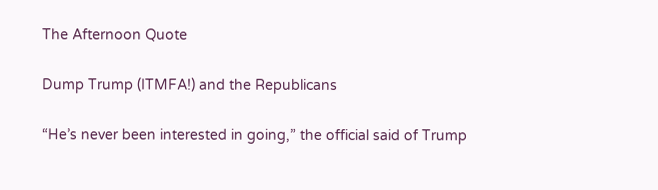The Afternoon Quote

Dump Trump (ITMFA!) and the Republicans

“He’s never been interested in going,” the official said of Trump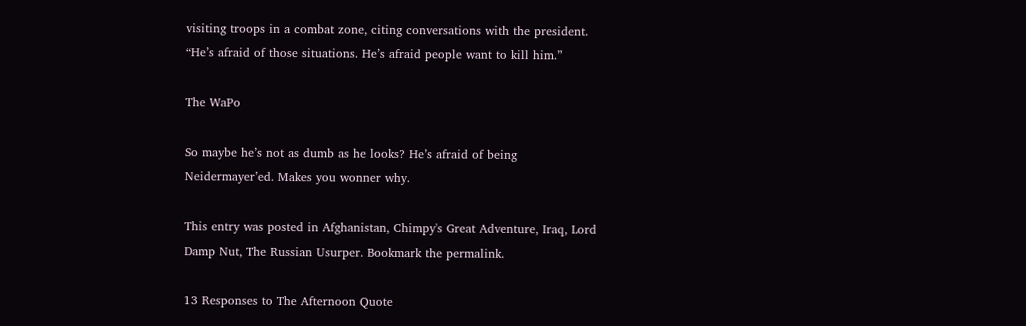visiting troops in a combat zone, citing conversations with the president. “He’s afraid of those situations. He’s afraid people want to kill him.”

The WaPo

So maybe he’s not as dumb as he looks? He’s afraid of being  Neidermayer’ed. Makes you wonner why.

This entry was posted in Afghanistan, Chimpy's Great Adventure, Iraq, Lord Damp Nut, The Russian Usurper. Bookmark the permalink.

13 Responses to The Afternoon Quote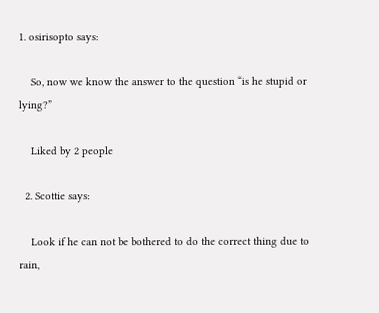1. osirisopto says:

    So, now we know the answer to the question “is he stupid or lying?”

    Liked by 2 people

  2. Scottie says:

    Look if he can not be bothered to do the correct thing due to rain,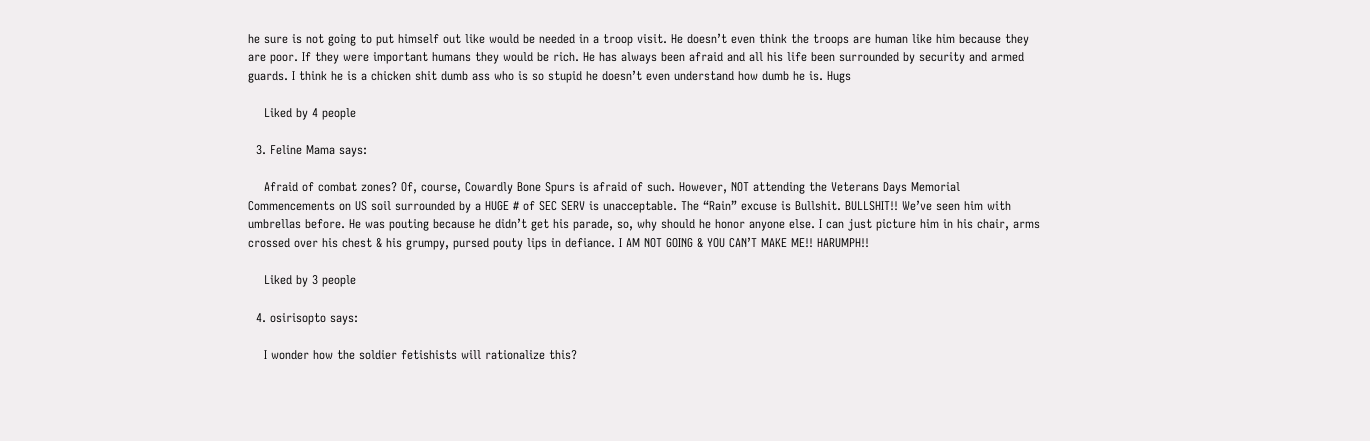he sure is not going to put himself out like would be needed in a troop visit. He doesn’t even think the troops are human like him because they are poor. If they were important humans they would be rich. He has always been afraid and all his life been surrounded by security and armed guards. I think he is a chicken shit dumb ass who is so stupid he doesn’t even understand how dumb he is. Hugs

    Liked by 4 people

  3. Feline Mama says:

    Afraid of combat zones? Of, course, Cowardly Bone Spurs is afraid of such. However, NOT attending the Veterans Days Memorial Commencements on US soil surrounded by a HUGE # of SEC SERV is unacceptable. The “Rain” excuse is Bullshit. BULLSHIT!! We’ve seen him with umbrellas before. He was pouting because he didn’t get his parade, so, why should he honor anyone else. I can just picture him in his chair, arms crossed over his chest & his grumpy, pursed pouty lips in defiance. I AM NOT GOING & YOU CAN’T MAKE ME!! HARUMPH!!

    Liked by 3 people

  4. osirisopto says:

    I wonder how the soldier fetishists will rationalize this?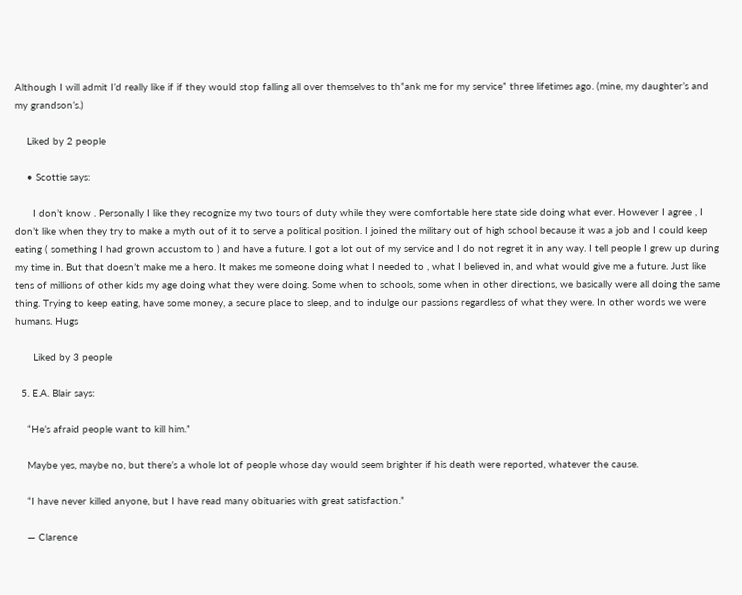Although I will admit I’d really like if if they would stop falling all over themselves to th”ank me for my service” three lifetimes ago. (mine, my daughter’s and my grandson’s.)

    Liked by 2 people

    • Scottie says:

      I don’t know . Personally I like they recognize my two tours of duty while they were comfortable here state side doing what ever. However I agree , I don’t like when they try to make a myth out of it to serve a political position. I joined the military out of high school because it was a job and I could keep eating ( something I had grown accustom to ) and have a future. I got a lot out of my service and I do not regret it in any way. I tell people I grew up during my time in. But that doesn’t make me a hero. It makes me someone doing what I needed to , what I believed in, and what would give me a future. Just like tens of millions of other kids my age doing what they were doing. Some when to schools, some when in other directions, we basically were all doing the same thing. Trying to keep eating, have some money, a secure place to sleep, and to indulge our passions regardless of what they were. In other words we were humans. Hugs

      Liked by 3 people

  5. E.A. Blair says:

    “He’s afraid people want to kill him.”

    Maybe yes, maybe no, but there’s a whole lot of people whose day would seem brighter if his death were reported, whatever the cause.

    “I have never killed anyone, but I have read many obituaries with great satisfaction.”

    — Clarence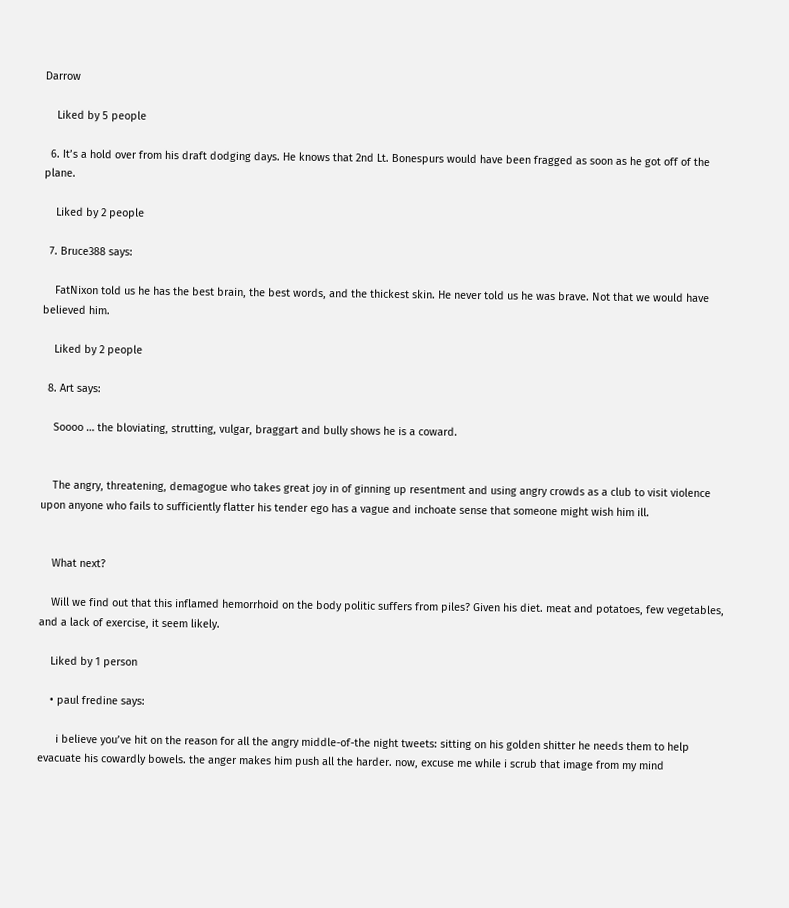Darrow

    Liked by 5 people

  6. It’s a hold over from his draft dodging days. He knows that 2nd Lt. Bonespurs would have been fragged as soon as he got off of the plane.

    Liked by 2 people

  7. Bruce388 says:

    FatNixon told us he has the best brain, the best words, and the thickest skin. He never told us he was brave. Not that we would have believed him.

    Liked by 2 people

  8. Art says:

    Soooo … the bloviating, strutting, vulgar, braggart and bully shows he is a coward.


    The angry, threatening, demagogue who takes great joy in of ginning up resentment and using angry crowds as a club to visit violence upon anyone who fails to sufficiently flatter his tender ego has a vague and inchoate sense that someone might wish him ill.


    What next?

    Will we find out that this inflamed hemorrhoid on the body politic suffers from piles? Given his diet. meat and potatoes, few vegetables, and a lack of exercise, it seem likely.

    Liked by 1 person

    • paul fredine says:

      i believe you’ve hit on the reason for all the angry middle-of-the night tweets: sitting on his golden shitter he needs them to help evacuate his cowardly bowels. the anger makes him push all the harder. now, excuse me while i scrub that image from my mind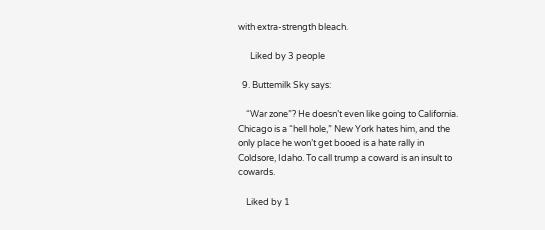with extra-strength bleach.

      Liked by 3 people

  9. Buttemilk Sky says:

    “War zone”? He doesn’t even like going to California. Chicago is a “hell hole,” New York hates him, and the only place he won’t get booed is a hate rally in Coldsore, Idaho. To call trump a coward is an insult to cowards.

    Liked by 1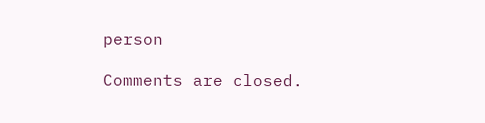person

Comments are closed.